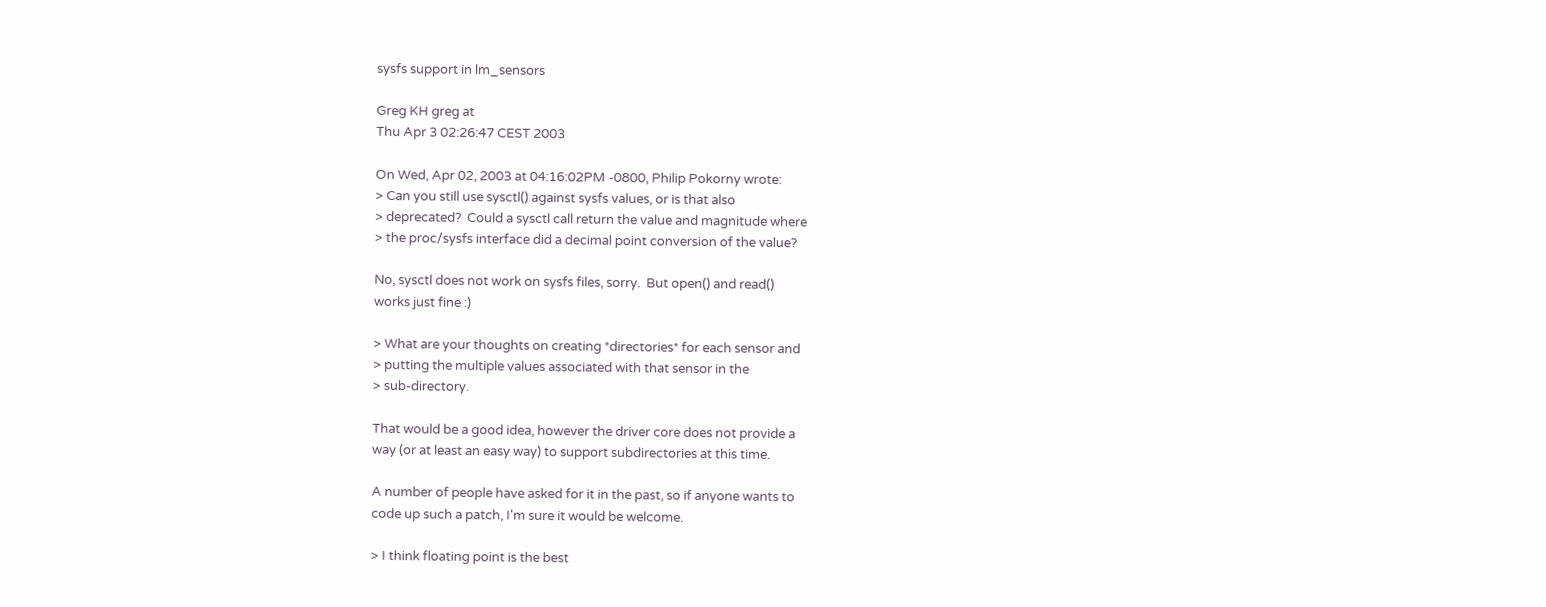sysfs support in lm_sensors

Greg KH greg at
Thu Apr 3 02:26:47 CEST 2003

On Wed, Apr 02, 2003 at 04:16:02PM -0800, Philip Pokorny wrote:
> Can you still use sysctl() against sysfs values, or is that also
> deprecated?  Could a sysctl call return the value and magnitude where
> the proc/sysfs interface did a decimal point conversion of the value?

No, sysctl does not work on sysfs files, sorry.  But open() and read()
works just fine :)

> What are your thoughts on creating *directories* for each sensor and
> putting the multiple values associated with that sensor in the
> sub-directory.

That would be a good idea, however the driver core does not provide a
way (or at least an easy way) to support subdirectories at this time.

A number of people have asked for it in the past, so if anyone wants to
code up such a patch, I'm sure it would be welcome.

> I think floating point is the best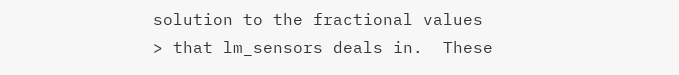solution to the fractional values
> that lm_sensors deals in.  These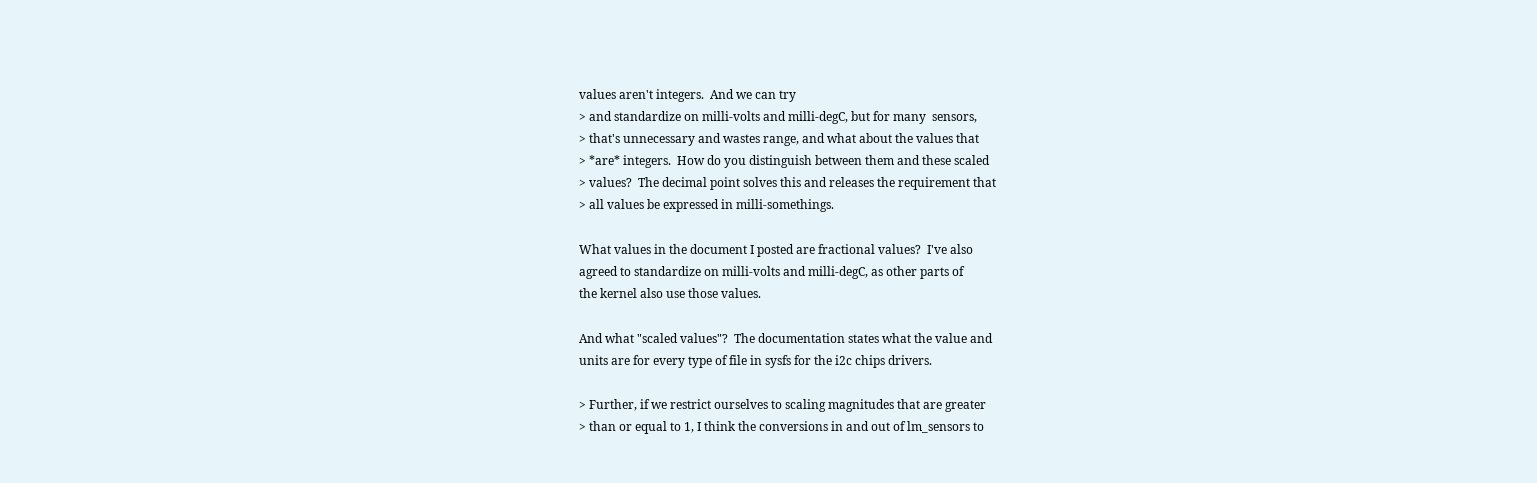values aren't integers.  And we can try
> and standardize on milli-volts and milli-degC, but for many  sensors,
> that's unnecessary and wastes range, and what about the values that
> *are* integers.  How do you distinguish between them and these scaled
> values?  The decimal point solves this and releases the requirement that
> all values be expressed in milli-somethings.

What values in the document I posted are fractional values?  I've also
agreed to standardize on milli-volts and milli-degC, as other parts of
the kernel also use those values.

And what "scaled values"?  The documentation states what the value and
units are for every type of file in sysfs for the i2c chips drivers.

> Further, if we restrict ourselves to scaling magnitudes that are greater
> than or equal to 1, I think the conversions in and out of lm_sensors to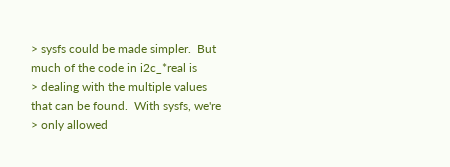> sysfs could be made simpler.  But much of the code in i2c_*real is
> dealing with the multiple values that can be found.  With sysfs, we're
> only allowed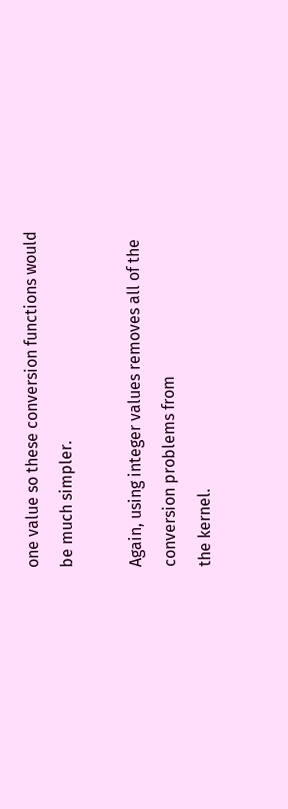one value so these conversion functions would be much simpler.

Again, using integer values removes all of the conversion problems from
the kernel.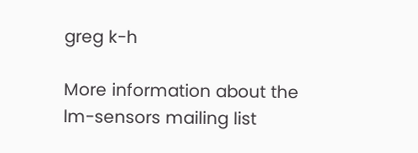greg k-h

More information about the lm-sensors mailing list